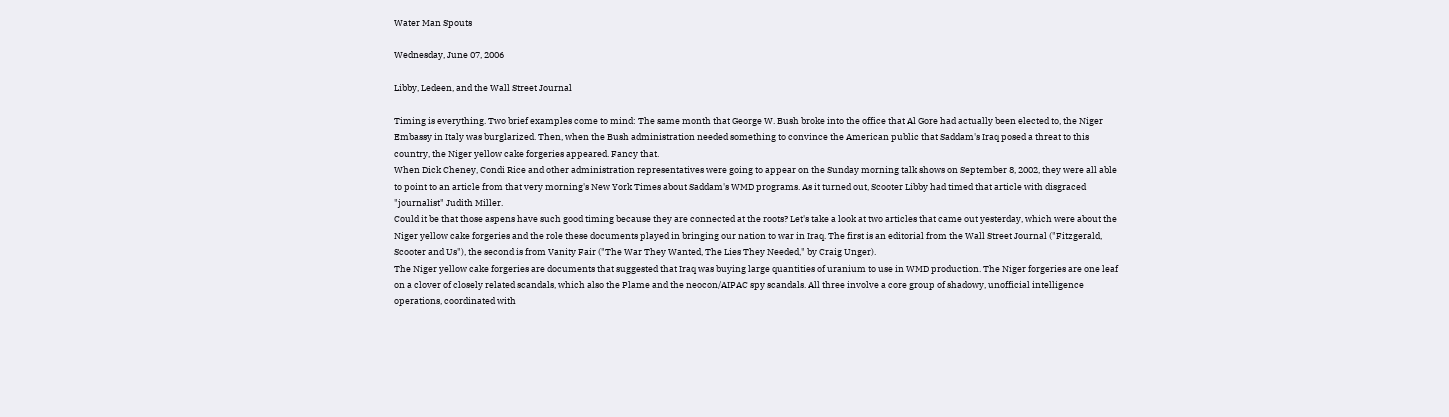Water Man Spouts

Wednesday, June 07, 2006

Libby, Ledeen, and the Wall Street Journal

Timing is everything. Two brief examples come to mind: The same month that George W. Bush broke into the office that Al Gore had actually been elected to, the Niger Embassy in Italy was burglarized. Then, when the Bush administration needed something to convince the American public that Saddam's Iraq posed a threat to this country, the Niger yellow cake forgeries appeared. Fancy that.
When Dick Cheney, Condi Rice and other administration representatives were going to appear on the Sunday morning talk shows on September 8, 2002, they were all able to point to an article from that very morning's New York Times about Saddam's WMD programs. As it turned out, Scooter Libby had timed that article with disgraced "journalist" Judith Miller.
Could it be that those aspens have such good timing because they are connected at the roots? Let's take a look at two articles that came out yesterday, which were about the Niger yellow cake forgeries and the role these documents played in bringing our nation to war in Iraq. The first is an editorial from the Wall Street Journal ("Fitzgerald, Scooter and Us"), the second is from Vanity Fair ("The War They Wanted, The Lies They Needed," by Craig Unger).
The Niger yellow cake forgeries are documents that suggested that Iraq was buying large quantities of uranium to use in WMD production. The Niger forgeries are one leaf on a clover of closely related scandals, which also the Plame and the neocon/AIPAC spy scandals. All three involve a core group of shadowy, unofficial intelligence operations, coordinated with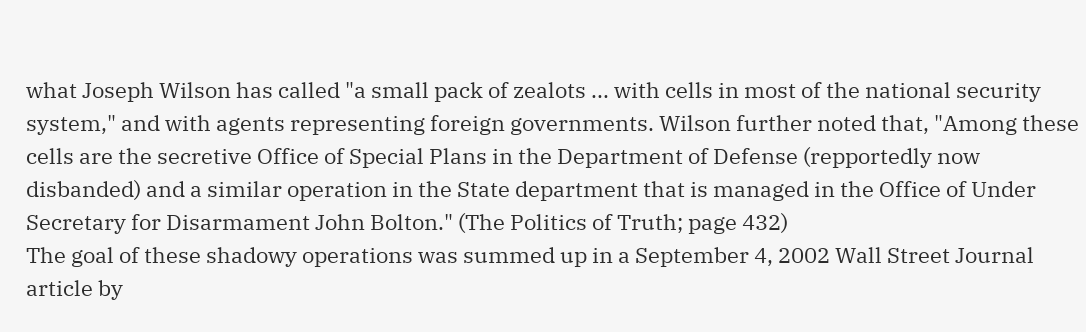what Joseph Wilson has called "a small pack of zealots ... with cells in most of the national security system," and with agents representing foreign governments. Wilson further noted that, "Among these cells are the secretive Office of Special Plans in the Department of Defense (repportedly now disbanded) and a similar operation in the State department that is managed in the Office of Under Secretary for Disarmament John Bolton." (The Politics of Truth; page 432)
The goal of these shadowy operations was summed up in a September 4, 2002 Wall Street Journal article by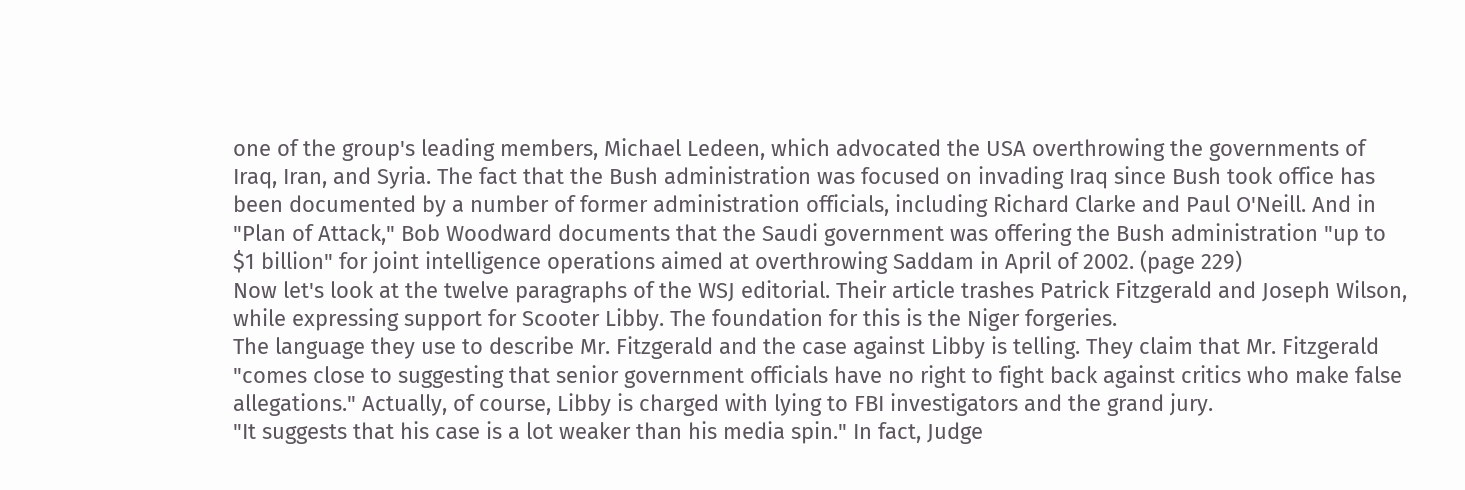one of the group's leading members, Michael Ledeen, which advocated the USA overthrowing the governments of Iraq, Iran, and Syria. The fact that the Bush administration was focused on invading Iraq since Bush took office has been documented by a number of former administration officials, including Richard Clarke and Paul O'Neill. And in "Plan of Attack," Bob Woodward documents that the Saudi government was offering the Bush administration "up to $1 billion" for joint intelligence operations aimed at overthrowing Saddam in April of 2002. (page 229)
Now let's look at the twelve paragraphs of the WSJ editorial. Their article trashes Patrick Fitzgerald and Joseph Wilson, while expressing support for Scooter Libby. The foundation for this is the Niger forgeries.
The language they use to describe Mr. Fitzgerald and the case against Libby is telling. They claim that Mr. Fitzgerald "comes close to suggesting that senior government officials have no right to fight back against critics who make false allegations." Actually, of course, Libby is charged with lying to FBI investigators and the grand jury.
"It suggests that his case is a lot weaker than his media spin." In fact, Judge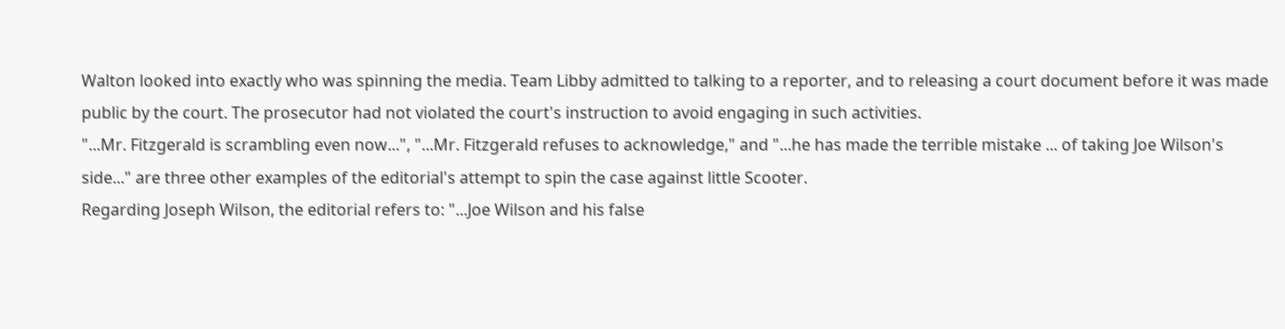Walton looked into exactly who was spinning the media. Team Libby admitted to talking to a reporter, and to releasing a court document before it was made public by the court. The prosecutor had not violated the court's instruction to avoid engaging in such activities.
"...Mr. Fitzgerald is scrambling even now...", "...Mr. Fitzgerald refuses to acknowledge," and "...he has made the terrible mistake ... of taking Joe Wilson's side..." are three other examples of the editorial's attempt to spin the case against little Scooter.
Regarding Joseph Wilson, the editorial refers to: "...Joe Wilson and his false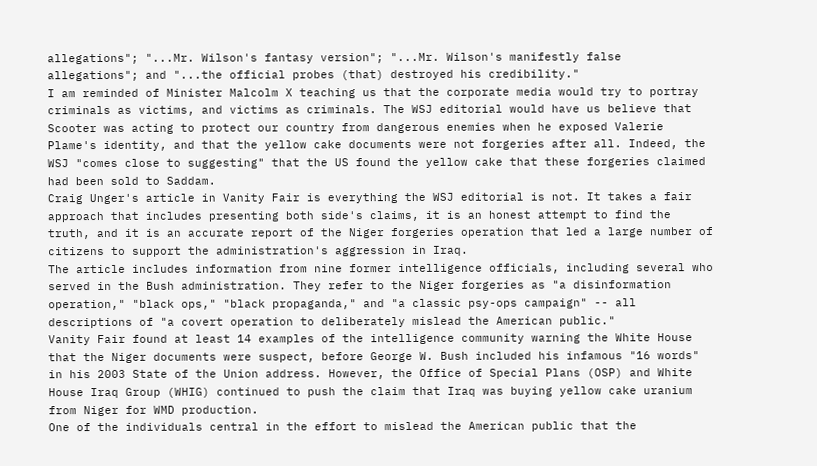allegations"; "...Mr. Wilson's fantasy version"; "...Mr. Wilson's manifestly false allegations"; and "...the official probes (that) destroyed his credibility."
I am reminded of Minister Malcolm X teaching us that the corporate media would try to portray criminals as victims, and victims as criminals. The WSJ editorial would have us believe that Scooter was acting to protect our country from dangerous enemies when he exposed Valerie Plame's identity, and that the yellow cake documents were not forgeries after all. Indeed, the WSJ "comes close to suggesting" that the US found the yellow cake that these forgeries claimed had been sold to Saddam.
Craig Unger's article in Vanity Fair is everything the WSJ editorial is not. It takes a fair approach that includes presenting both side's claims, it is an honest attempt to find the truth, and it is an accurate report of the Niger forgeries operation that led a large number of citizens to support the administration's aggression in Iraq.
The article includes information from nine former intelligence officials, including several who served in the Bush administration. They refer to the Niger forgeries as "a disinformation operation," "black ops," "black propaganda," and "a classic psy-ops campaign" -- all descriptions of "a covert operation to deliberately mislead the American public."
Vanity Fair found at least 14 examples of the intelligence community warning the White House that the Niger documents were suspect, before George W. Bush included his infamous "16 words" in his 2003 State of the Union address. However, the Office of Special Plans (OSP) and White House Iraq Group (WHIG) continued to push the claim that Iraq was buying yellow cake uranium from Niger for WMD production.
One of the individuals central in the effort to mislead the American public that the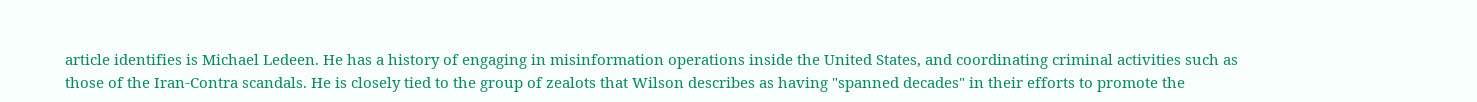article identifies is Michael Ledeen. He has a history of engaging in misinformation operations inside the United States, and coordinating criminal activities such as those of the Iran-Contra scandals. He is closely tied to the group of zealots that Wilson describes as having "spanned decades" in their efforts to promote the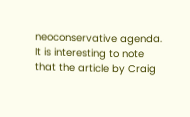neoconservative agenda.
It is interesting to note that the article by Craig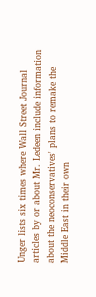Unger lists six times where Wall Street Journal articles by or about Mr. Ledeen include information about the neoconservatives' plans to remake the Middle East in their own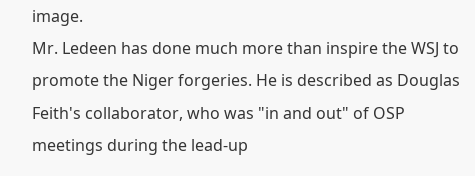image.
Mr. Ledeen has done much more than inspire the WSJ to promote the Niger forgeries. He is described as Douglas Feith's collaborator, who was "in and out" of OSP meetings during the lead-up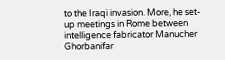to the Iraqi invasion. More, he set-up meetings in Rome between intelligence fabricator Manucher Ghorbanifar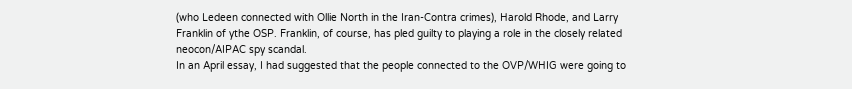(who Ledeen connected with Ollie North in the Iran-Contra crimes), Harold Rhode, and Larry Franklin of ythe OSP. Franklin, of course, has pled guilty to playing a role in the closely related neocon/AIPAC spy scandal.
In an April essay, I had suggested that the people connected to the OVP/WHIG were going to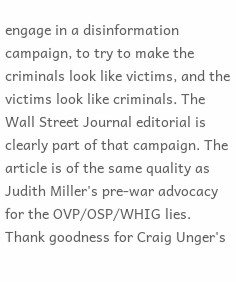engage in a disinformation campaign, to try to make the criminals look like victims, and the victims look like criminals. The Wall Street Journal editorial is clearly part of that campaign. The article is of the same quality as Judith Miller's pre-war advocacy for the OVP/OSP/WHIG lies.
Thank goodness for Craig Unger's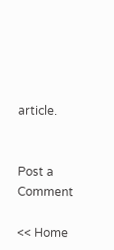article.


Post a Comment

<< Home